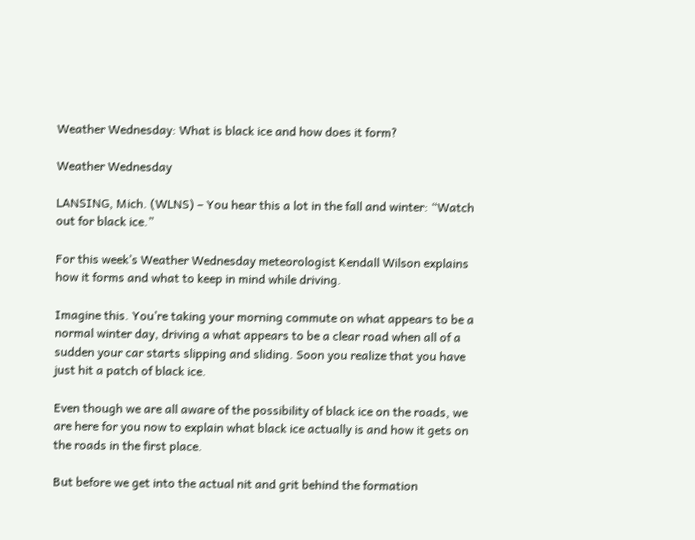Weather Wednesday: What is black ice and how does it form?

Weather Wednesday

LANSING, Mich. (WLNS) – You hear this a lot in the fall and winter: “Watch out for black ice.”

For this week’s Weather Wednesday meteorologist Kendall Wilson explains how it forms and what to keep in mind while driving.

Imagine this. You’re taking your morning commute on what appears to be a normal winter day, driving a what appears to be a clear road when all of a sudden your car starts slipping and sliding. Soon you realize that you have just hit a patch of black ice.

Even though we are all aware of the possibility of black ice on the roads, we are here for you now to explain what black ice actually is and how it gets on the roads in the first place.

But before we get into the actual nit and grit behind the formation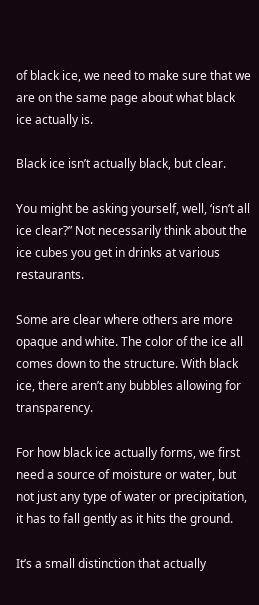of black ice, we need to make sure that we are on the same page about what black ice actually is.

Black ice isn’t actually black, but clear.

You might be asking yourself, well, ‘isn’t all ice clear?” Not necessarily think about the ice cubes you get in drinks at various restaurants.

Some are clear where others are more opaque and white. The color of the ice all comes down to the structure. With black ice, there aren’t any bubbles allowing for transparency.

For how black ice actually forms, we first need a source of moisture or water, but not just any type of water or precipitation, it has to fall gently as it hits the ground.

It’s a small distinction that actually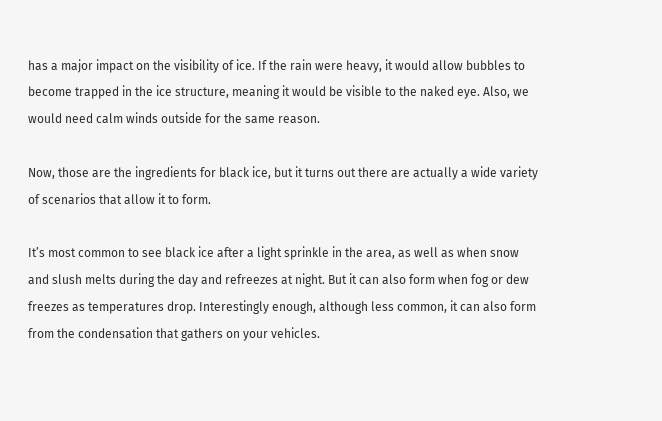has a major impact on the visibility of ice. If the rain were heavy, it would allow bubbles to become trapped in the ice structure, meaning it would be visible to the naked eye. Also, we would need calm winds outside for the same reason.

Now, those are the ingredients for black ice, but it turns out there are actually a wide variety of scenarios that allow it to form.

It’s most common to see black ice after a light sprinkle in the area, as well as when snow and slush melts during the day and refreezes at night. But it can also form when fog or dew freezes as temperatures drop. Interestingly enough, although less common, it can also form from the condensation that gathers on your vehicles.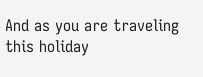And as you are traveling this holiday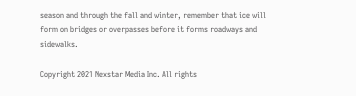season and through the fall and winter, remember that ice will form on bridges or overpasses before it forms roadways and sidewalks.

Copyright 2021 Nexstar Media Inc. All rights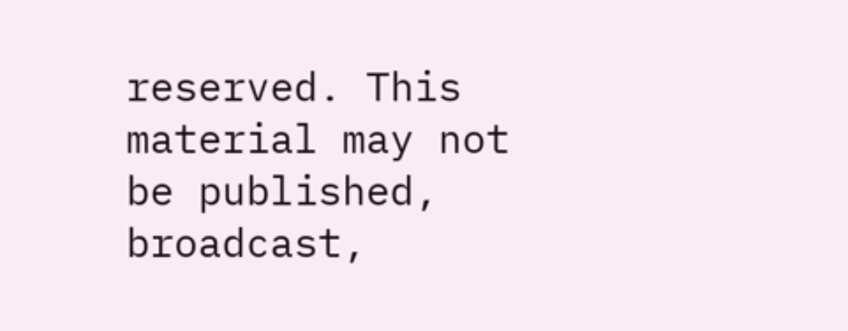reserved. This material may not be published, broadcast,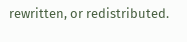rewritten, or redistributed.